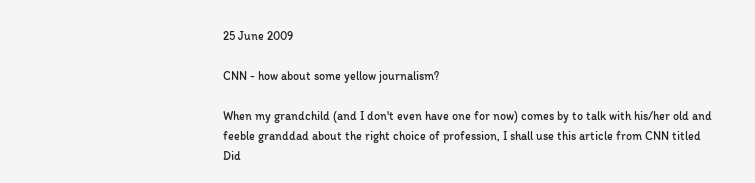25 June 2009

CNN - how about some yellow journalism?

When my grandchild (and I don't even have one for now) comes by to talk with his/her old and feeble granddad about the right choice of profession, I shall use this article from CNN titled Did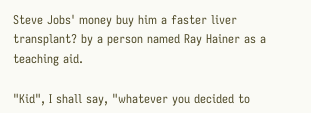Steve Jobs' money buy him a faster liver transplant? by a person named Ray Hainer as a teaching aid.

"Kid", I shall say, "whatever you decided to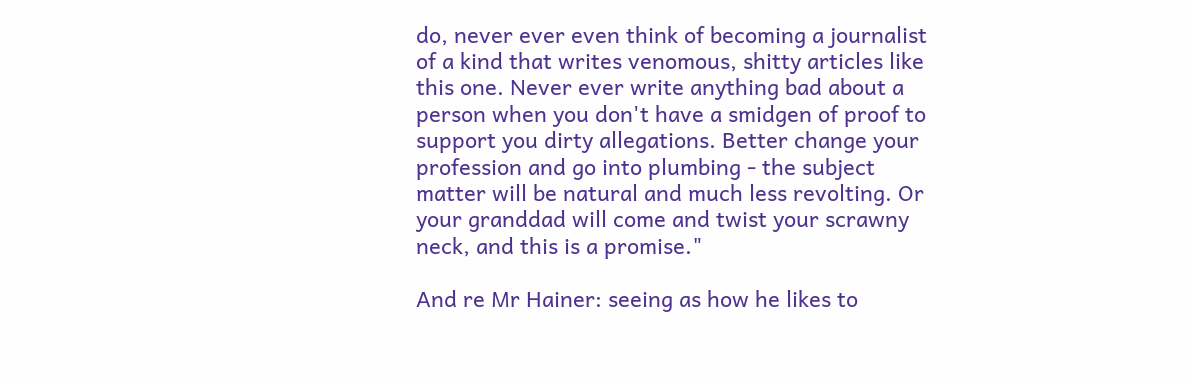do, never ever even think of becoming a journalist of a kind that writes venomous, shitty articles like this one. Never ever write anything bad about a person when you don't have a smidgen of proof to support you dirty allegations. Better change your profession and go into plumbing - the subject matter will be natural and much less revolting. Or your granddad will come and twist your scrawny neck, and this is a promise."

And re Mr Hainer: seeing as how he likes to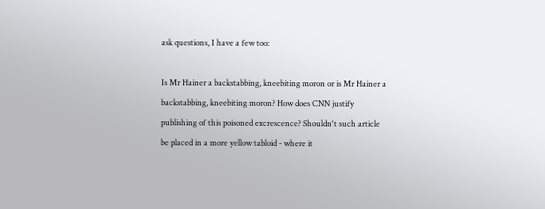ask questions, I have a few too:

Is Mr Hainer a backstabbing, kneebiting moron or is Mr Hainer a backstabbing, kneebiting moron? How does CNN justify publishing of this poisoned excrescence? Shouldn't such article be placed in a more yellow tabloid - where it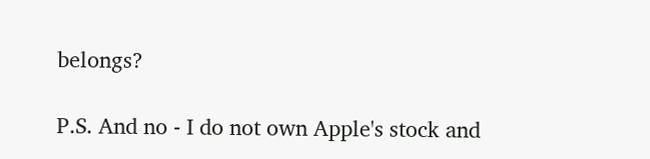belongs?

P.S. And no - I do not own Apple's stock and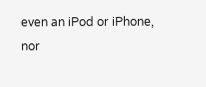even an iPod or iPhone, nor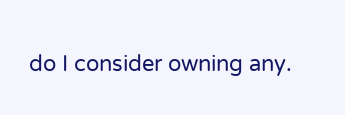do I consider owning any.